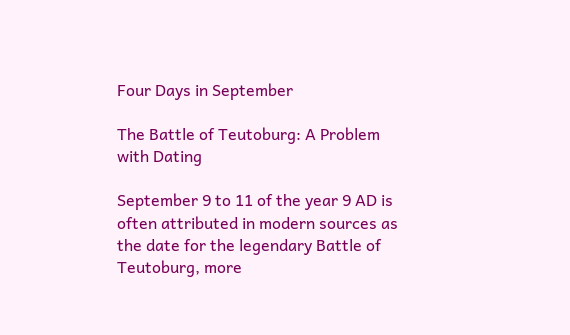Four Days in September

The Battle of Teutoburg: A Problem with Dating

September 9 to 11 of the year 9 AD is often attributed in modern sources as the date for the legendary Battle of Teutoburg, more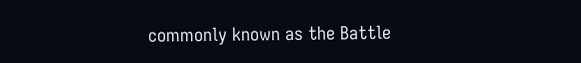commonly known as the Battle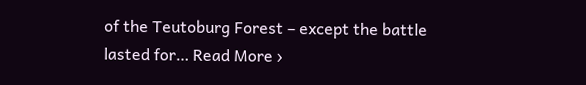of the Teutoburg Forest – except the battle lasted for… Read More ›